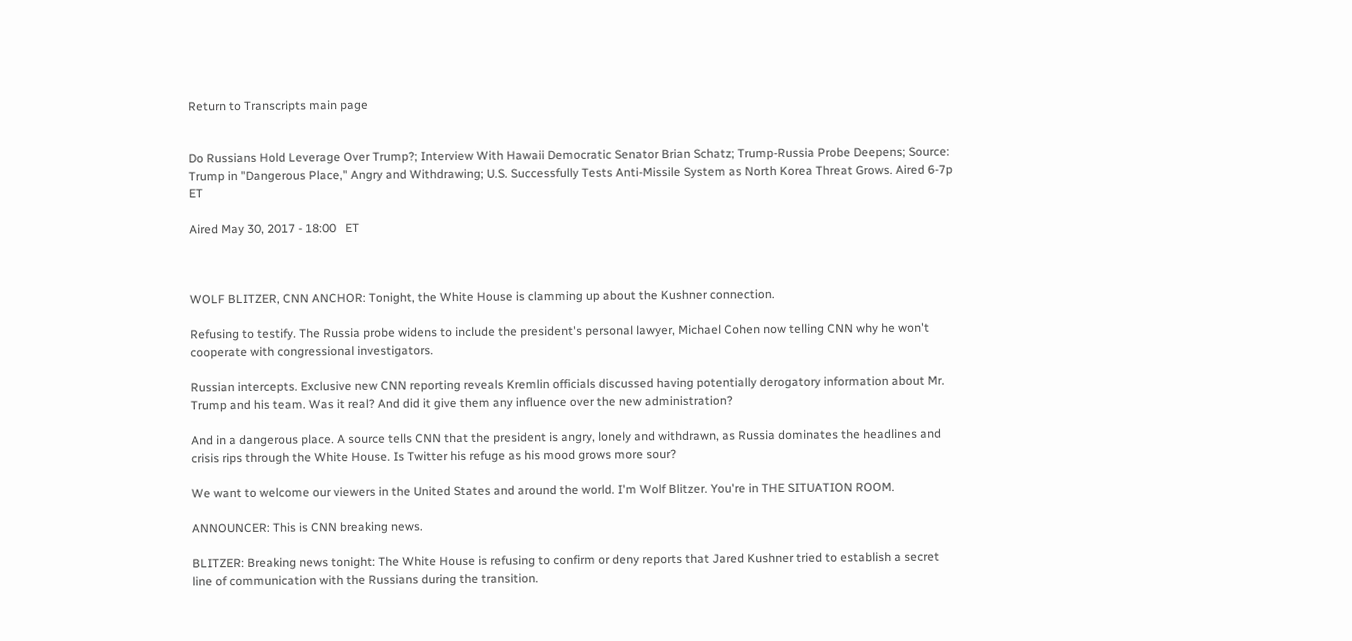Return to Transcripts main page


Do Russians Hold Leverage Over Trump?; Interview With Hawaii Democratic Senator Brian Schatz; Trump-Russia Probe Deepens; Source: Trump in "Dangerous Place," Angry and Withdrawing; U.S. Successfully Tests Anti-Missile System as North Korea Threat Grows. Aired 6-7p ET

Aired May 30, 2017 - 18:00   ET



WOLF BLITZER, CNN ANCHOR: Tonight, the White House is clamming up about the Kushner connection.

Refusing to testify. The Russia probe widens to include the president's personal lawyer, Michael Cohen now telling CNN why he won't cooperate with congressional investigators.

Russian intercepts. Exclusive new CNN reporting reveals Kremlin officials discussed having potentially derogatory information about Mr. Trump and his team. Was it real? And did it give them any influence over the new administration?

And in a dangerous place. A source tells CNN that the president is angry, lonely and withdrawn, as Russia dominates the headlines and crisis rips through the White House. Is Twitter his refuge as his mood grows more sour?

We want to welcome our viewers in the United States and around the world. I'm Wolf Blitzer. You're in THE SITUATION ROOM.

ANNOUNCER: This is CNN breaking news.

BLITZER: Breaking news tonight: The White House is refusing to confirm or deny reports that Jared Kushner tried to establish a secret line of communication with the Russians during the transition.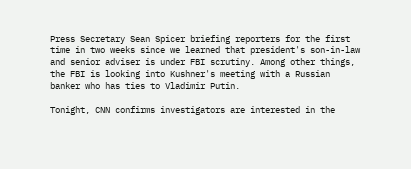Press Secretary Sean Spicer briefing reporters for the first time in two weeks since we learned that president's son-in-law and senior adviser is under FBI scrutiny. Among other things, the FBI is looking into Kushner's meeting with a Russian banker who has ties to Vladimir Putin.

Tonight, CNN confirms investigators are interested in the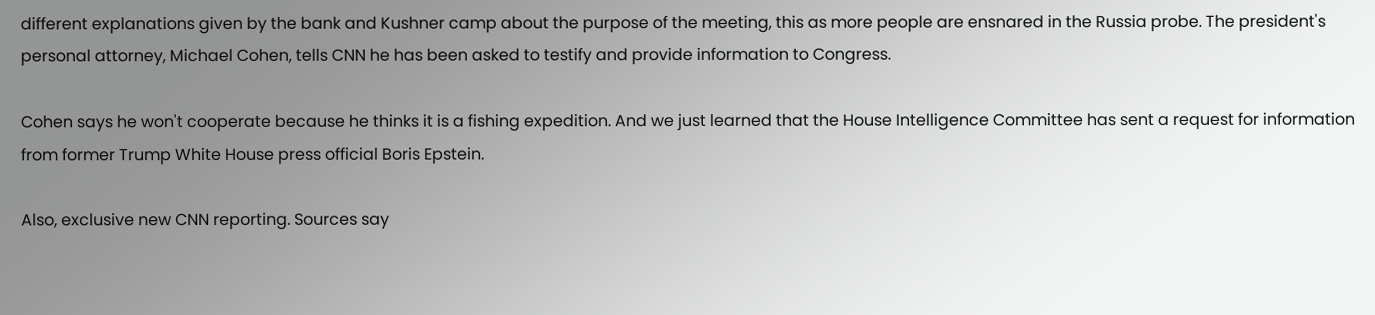different explanations given by the bank and Kushner camp about the purpose of the meeting, this as more people are ensnared in the Russia probe. The president's personal attorney, Michael Cohen, tells CNN he has been asked to testify and provide information to Congress.

Cohen says he won't cooperate because he thinks it is a fishing expedition. And we just learned that the House Intelligence Committee has sent a request for information from former Trump White House press official Boris Epstein.

Also, exclusive new CNN reporting. Sources say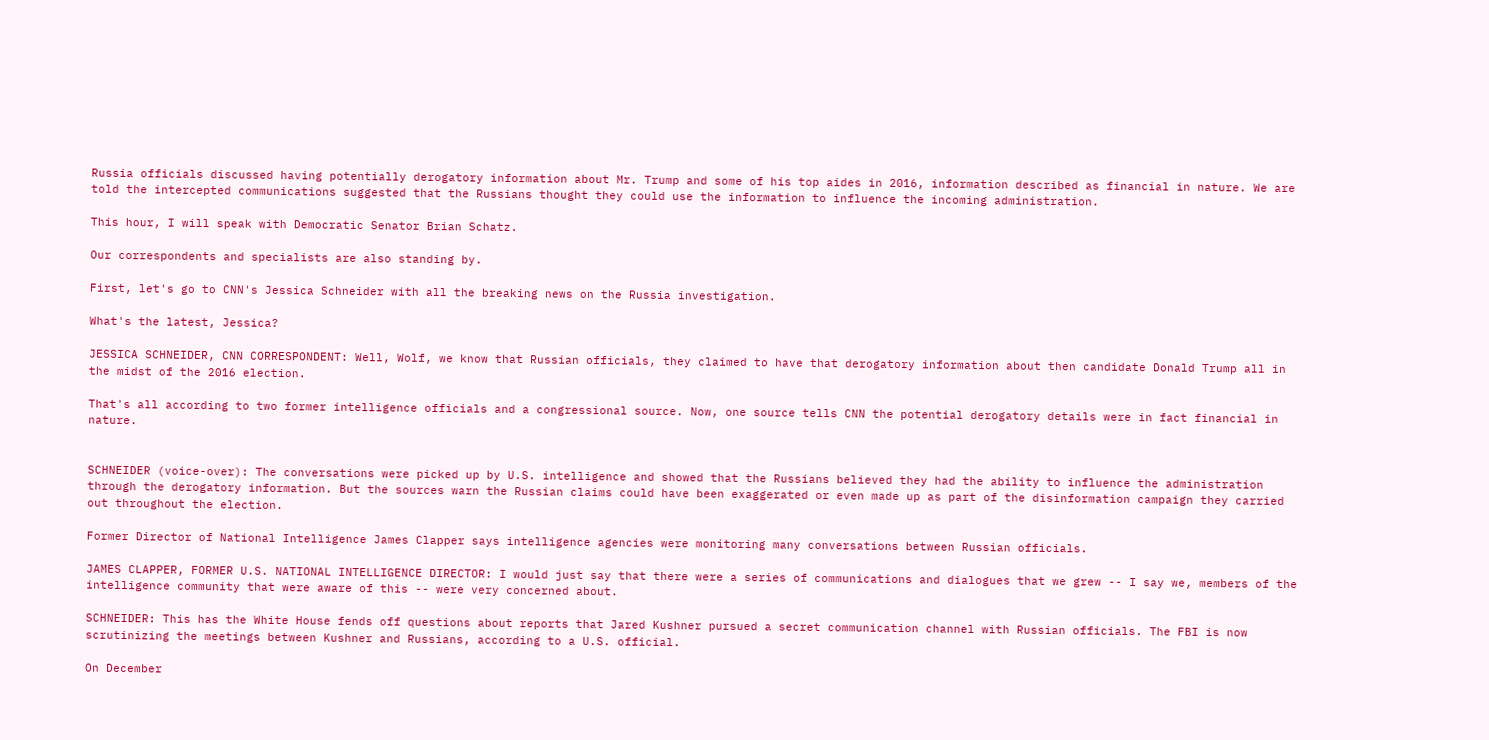Russia officials discussed having potentially derogatory information about Mr. Trump and some of his top aides in 2016, information described as financial in nature. We are told the intercepted communications suggested that the Russians thought they could use the information to influence the incoming administration.

This hour, I will speak with Democratic Senator Brian Schatz.

Our correspondents and specialists are also standing by.

First, let's go to CNN's Jessica Schneider with all the breaking news on the Russia investigation.

What's the latest, Jessica?

JESSICA SCHNEIDER, CNN CORRESPONDENT: Well, Wolf, we know that Russian officials, they claimed to have that derogatory information about then candidate Donald Trump all in the midst of the 2016 election.

That's all according to two former intelligence officials and a congressional source. Now, one source tells CNN the potential derogatory details were in fact financial in nature.


SCHNEIDER (voice-over): The conversations were picked up by U.S. intelligence and showed that the Russians believed they had the ability to influence the administration through the derogatory information. But the sources warn the Russian claims could have been exaggerated or even made up as part of the disinformation campaign they carried out throughout the election.

Former Director of National Intelligence James Clapper says intelligence agencies were monitoring many conversations between Russian officials.

JAMES CLAPPER, FORMER U.S. NATIONAL INTELLIGENCE DIRECTOR: I would just say that there were a series of communications and dialogues that we grew -- I say we, members of the intelligence community that were aware of this -- were very concerned about.

SCHNEIDER: This has the White House fends off questions about reports that Jared Kushner pursued a secret communication channel with Russian officials. The FBI is now scrutinizing the meetings between Kushner and Russians, according to a U.S. official.

On December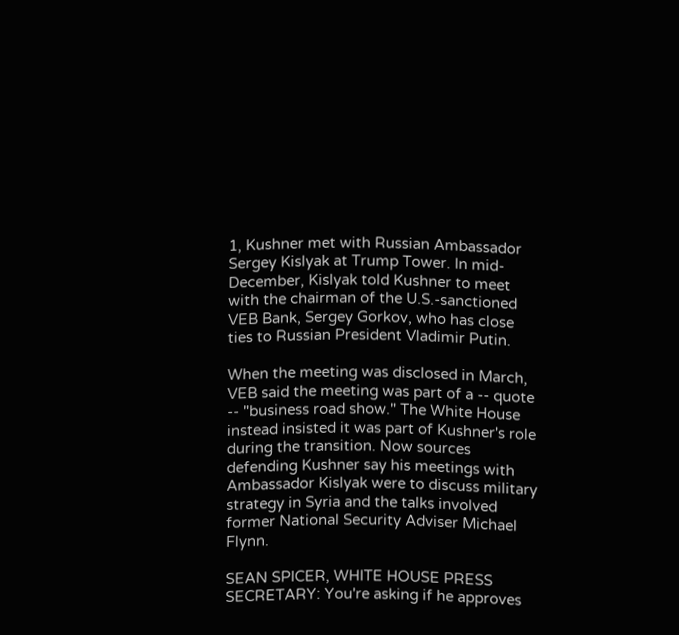1, Kushner met with Russian Ambassador Sergey Kislyak at Trump Tower. In mid-December, Kislyak told Kushner to meet with the chairman of the U.S.-sanctioned VEB Bank, Sergey Gorkov, who has close ties to Russian President Vladimir Putin.

When the meeting was disclosed in March, VEB said the meeting was part of a -- quote -- "business road show." The White House instead insisted it was part of Kushner's role during the transition. Now sources defending Kushner say his meetings with Ambassador Kislyak were to discuss military strategy in Syria and the talks involved former National Security Adviser Michael Flynn.

SEAN SPICER, WHITE HOUSE PRESS SECRETARY: You're asking if he approves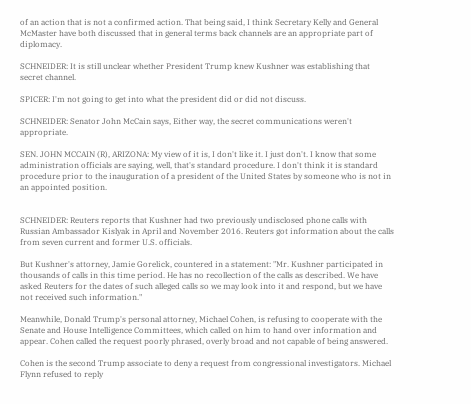of an action that is not a confirmed action. That being said, I think Secretary Kelly and General McMaster have both discussed that in general terms back channels are an appropriate part of diplomacy.

SCHNEIDER: It is still unclear whether President Trump knew Kushner was establishing that secret channel.

SPICER: I'm not going to get into what the president did or did not discuss.

SCHNEIDER: Senator John McCain says, Either way, the secret communications weren't appropriate.

SEN. JOHN MCCAIN (R), ARIZONA: My view of it is, I don't like it. I just don't. I know that some administration officials are saying, well, that's standard procedure. I don't think it is standard procedure prior to the inauguration of a president of the United States by someone who is not in an appointed position.


SCHNEIDER: Reuters reports that Kushner had two previously undisclosed phone calls with Russian Ambassador Kislyak in April and November 2016. Reuters got information about the calls from seven current and former U.S. officials.

But Kushner's attorney, Jamie Gorelick, countered in a statement: "Mr. Kushner participated in thousands of calls in this time period. He has no recollection of the calls as described. We have asked Reuters for the dates of such alleged calls so we may look into it and respond, but we have not received such information."

Meanwhile, Donald Trump's personal attorney, Michael Cohen, is refusing to cooperate with the Senate and House Intelligence Committees, which called on him to hand over information and appear. Cohen called the request poorly phrased, overly broad and not capable of being answered.

Cohen is the second Trump associate to deny a request from congressional investigators. Michael Flynn refused to reply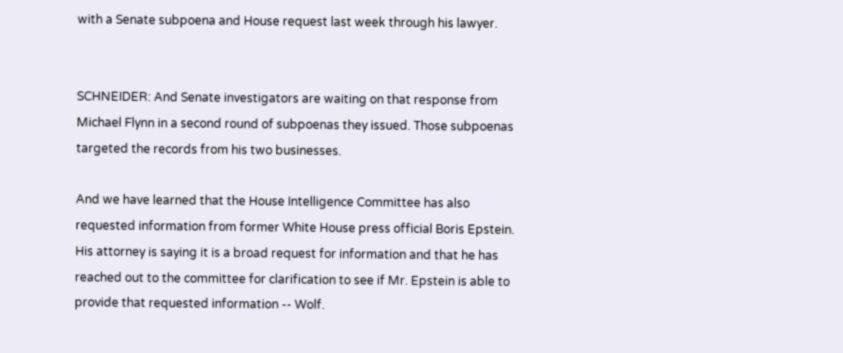with a Senate subpoena and House request last week through his lawyer.


SCHNEIDER: And Senate investigators are waiting on that response from Michael Flynn in a second round of subpoenas they issued. Those subpoenas targeted the records from his two businesses.

And we have learned that the House Intelligence Committee has also requested information from former White House press official Boris Epstein. His attorney is saying it is a broad request for information and that he has reached out to the committee for clarification to see if Mr. Epstein is able to provide that requested information -- Wolf.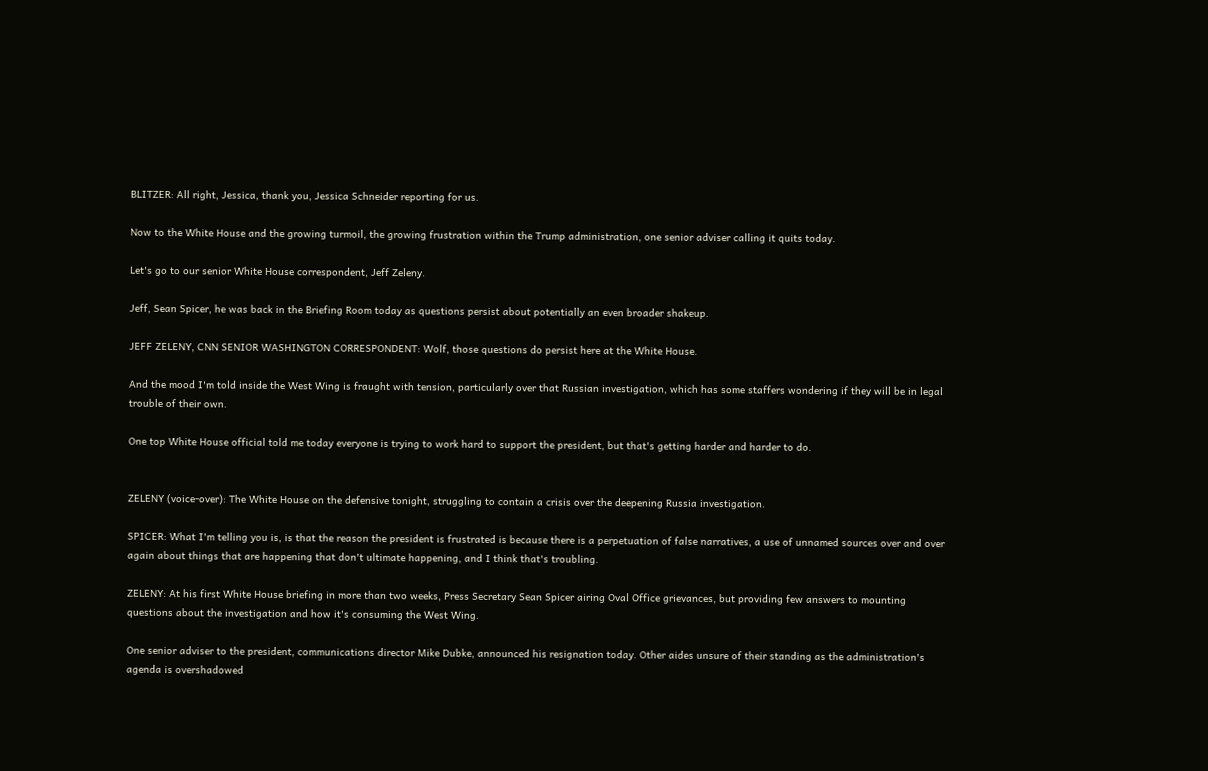BLITZER: All right, Jessica, thank you, Jessica Schneider reporting for us.

Now to the White House and the growing turmoil, the growing frustration within the Trump administration, one senior adviser calling it quits today.

Let's go to our senior White House correspondent, Jeff Zeleny.

Jeff, Sean Spicer, he was back in the Briefing Room today as questions persist about potentially an even broader shakeup.

JEFF ZELENY, CNN SENIOR WASHINGTON CORRESPONDENT: Wolf, those questions do persist here at the White House.

And the mood I'm told inside the West Wing is fraught with tension, particularly over that Russian investigation, which has some staffers wondering if they will be in legal trouble of their own.

One top White House official told me today everyone is trying to work hard to support the president, but that's getting harder and harder to do.


ZELENY (voice-over): The White House on the defensive tonight, struggling to contain a crisis over the deepening Russia investigation.

SPICER: What I'm telling you is, is that the reason the president is frustrated is because there is a perpetuation of false narratives, a use of unnamed sources over and over again about things that are happening that don't ultimate happening, and I think that's troubling.

ZELENY: At his first White House briefing in more than two weeks, Press Secretary Sean Spicer airing Oval Office grievances, but providing few answers to mounting questions about the investigation and how it's consuming the West Wing.

One senior adviser to the president, communications director Mike Dubke, announced his resignation today. Other aides unsure of their standing as the administration's agenda is overshadowed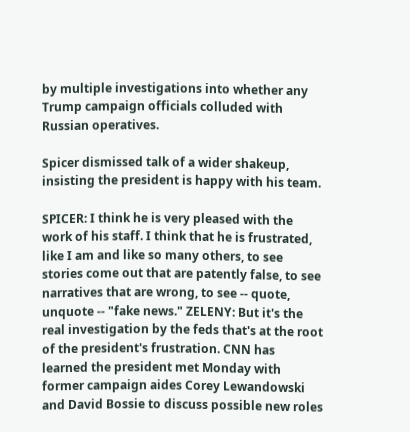by multiple investigations into whether any Trump campaign officials colluded with Russian operatives.

Spicer dismissed talk of a wider shakeup, insisting the president is happy with his team.

SPICER: I think he is very pleased with the work of his staff. I think that he is frustrated, like I am and like so many others, to see stories come out that are patently false, to see narratives that are wrong, to see -- quote, unquote -- "fake news." ZELENY: But it's the real investigation by the feds that's at the root of the president's frustration. CNN has learned the president met Monday with former campaign aides Corey Lewandowski and David Bossie to discuss possible new roles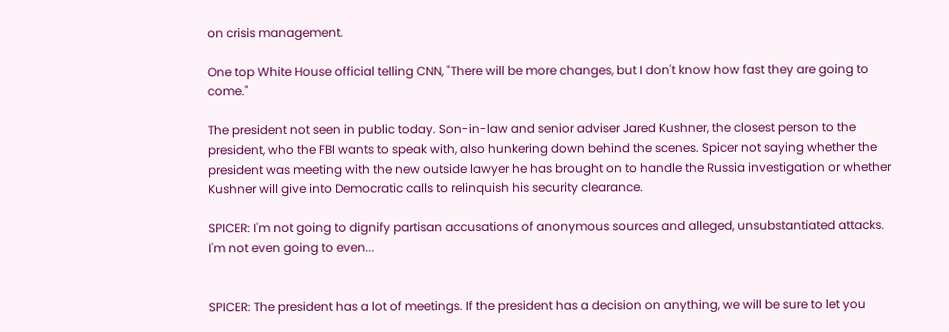on crisis management.

One top White House official telling CNN, "There will be more changes, but I don't know how fast they are going to come."

The president not seen in public today. Son-in-law and senior adviser Jared Kushner, the closest person to the president, who the FBI wants to speak with, also hunkering down behind the scenes. Spicer not saying whether the president was meeting with the new outside lawyer he has brought on to handle the Russia investigation or whether Kushner will give into Democratic calls to relinquish his security clearance.

SPICER: I'm not going to dignify partisan accusations of anonymous sources and alleged, unsubstantiated attacks. I'm not even going to even...


SPICER: The president has a lot of meetings. If the president has a decision on anything, we will be sure to let you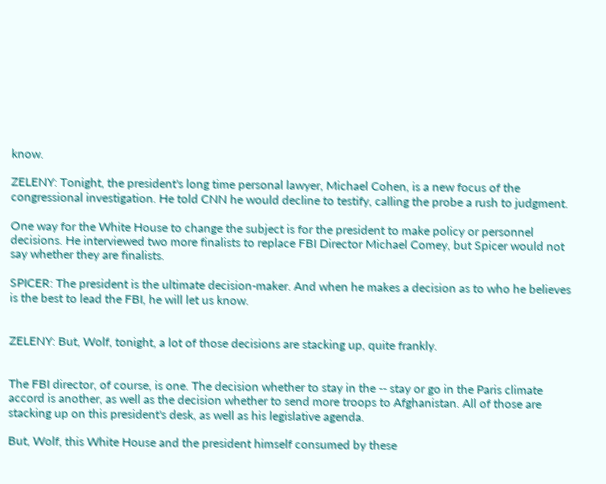know.

ZELENY: Tonight, the president's long time personal lawyer, Michael Cohen, is a new focus of the congressional investigation. He told CNN he would decline to testify, calling the probe a rush to judgment.

One way for the White House to change the subject is for the president to make policy or personnel decisions. He interviewed two more finalists to replace FBI Director Michael Comey, but Spicer would not say whether they are finalists.

SPICER: The president is the ultimate decision-maker. And when he makes a decision as to who he believes is the best to lead the FBI, he will let us know.


ZELENY: But, Wolf, tonight, a lot of those decisions are stacking up, quite frankly.


The FBI director, of course, is one. The decision whether to stay in the -- stay or go in the Paris climate accord is another, as well as the decision whether to send more troops to Afghanistan. All of those are stacking up on this president's desk, as well as his legislative agenda.

But, Wolf, this White House and the president himself consumed by these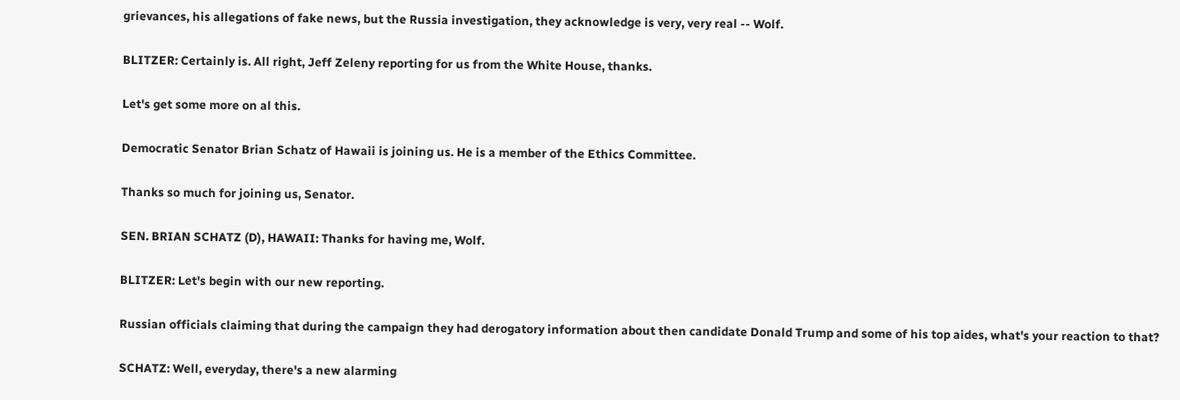grievances, his allegations of fake news, but the Russia investigation, they acknowledge is very, very real -- Wolf.

BLITZER: Certainly is. All right, Jeff Zeleny reporting for us from the White House, thanks.

Let's get some more on al this.

Democratic Senator Brian Schatz of Hawaii is joining us. He is a member of the Ethics Committee.

Thanks so much for joining us, Senator.

SEN. BRIAN SCHATZ (D), HAWAII: Thanks for having me, Wolf.

BLITZER: Let's begin with our new reporting.

Russian officials claiming that during the campaign they had derogatory information about then candidate Donald Trump and some of his top aides, what's your reaction to that?

SCHATZ: Well, everyday, there's a new alarming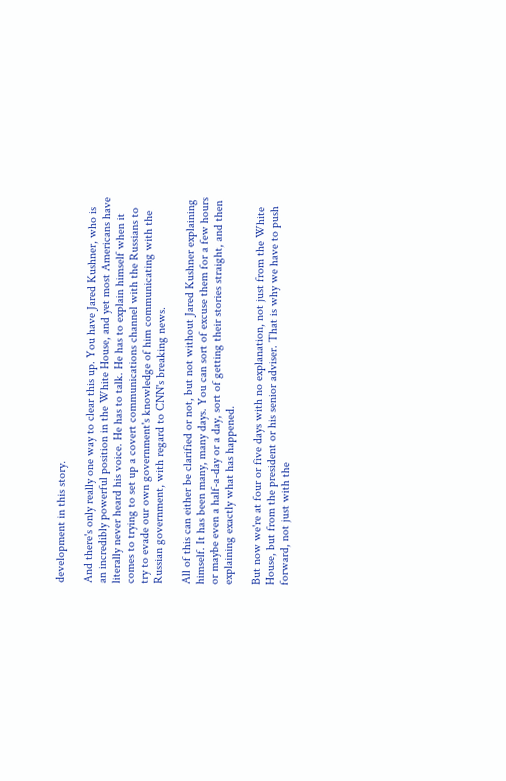development in this story.

And there's only really one way to clear this up. You have Jared Kushner, who is an incredibly powerful position in the White House, and yet most Americans have literally never heard his voice. He has to talk. He has to explain himself when it comes to trying to set up a covert communications channel with the Russians to try to evade our own government's knowledge of him communicating with the Russian government, with regard to CNN's breaking news.

All of this can either be clarified or not, but not without Jared Kushner explaining himself. It has been many, many days. You can sort of excuse them for a few hours or maybe even a half-a-day or a day, sort of getting their stories straight, and then explaining exactly what has happened.

But now we're at four or five days with no explanation, not just from the White House, but from the president or his senior adviser. That is why we have to push forward, not just with the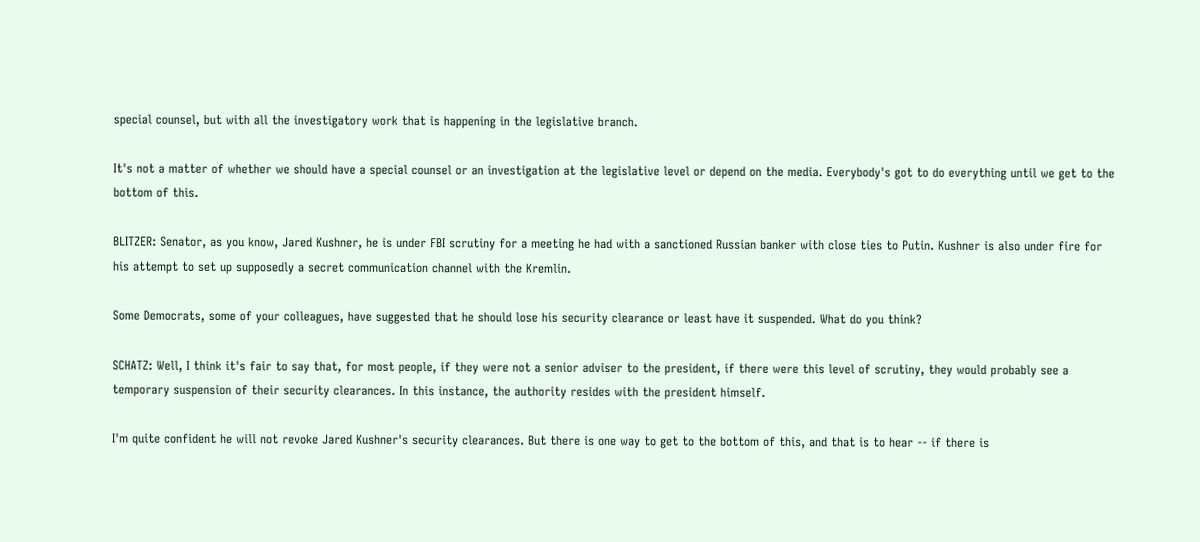special counsel, but with all the investigatory work that is happening in the legislative branch.

It's not a matter of whether we should have a special counsel or an investigation at the legislative level or depend on the media. Everybody's got to do everything until we get to the bottom of this.

BLITZER: Senator, as you know, Jared Kushner, he is under FBI scrutiny for a meeting he had with a sanctioned Russian banker with close ties to Putin. Kushner is also under fire for his attempt to set up supposedly a secret communication channel with the Kremlin.

Some Democrats, some of your colleagues, have suggested that he should lose his security clearance or least have it suspended. What do you think?

SCHATZ: Well, I think it's fair to say that, for most people, if they were not a senior adviser to the president, if there were this level of scrutiny, they would probably see a temporary suspension of their security clearances. In this instance, the authority resides with the president himself.

I'm quite confident he will not revoke Jared Kushner's security clearances. But there is one way to get to the bottom of this, and that is to hear -- if there is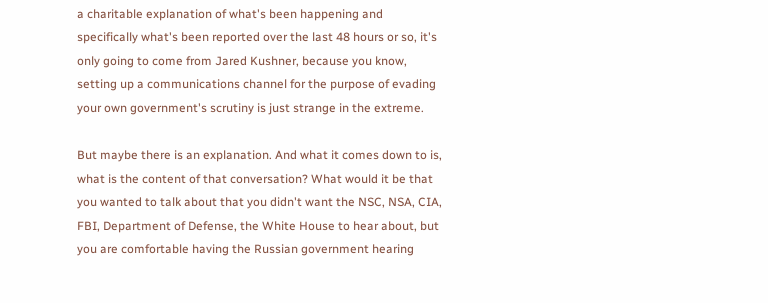a charitable explanation of what's been happening and specifically what's been reported over the last 48 hours or so, it's only going to come from Jared Kushner, because you know, setting up a communications channel for the purpose of evading your own government's scrutiny is just strange in the extreme.

But maybe there is an explanation. And what it comes down to is, what is the content of that conversation? What would it be that you wanted to talk about that you didn't want the NSC, NSA, CIA, FBI, Department of Defense, the White House to hear about, but you are comfortable having the Russian government hearing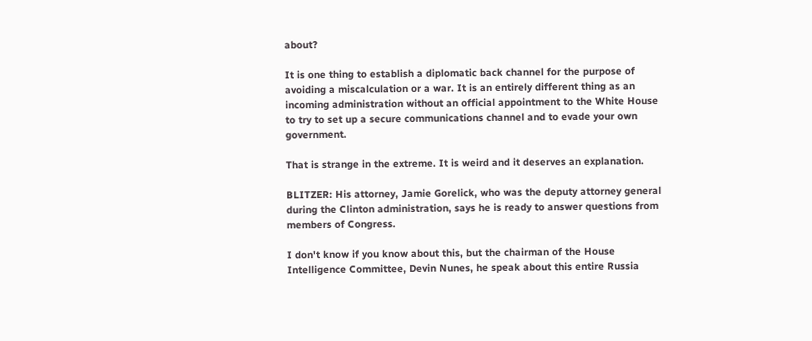about?

It is one thing to establish a diplomatic back channel for the purpose of avoiding a miscalculation or a war. It is an entirely different thing as an incoming administration without an official appointment to the White House to try to set up a secure communications channel and to evade your own government.

That is strange in the extreme. It is weird and it deserves an explanation.

BLITZER: His attorney, Jamie Gorelick, who was the deputy attorney general during the Clinton administration, says he is ready to answer questions from members of Congress.

I don't know if you know about this, but the chairman of the House Intelligence Committee, Devin Nunes, he speak about this entire Russia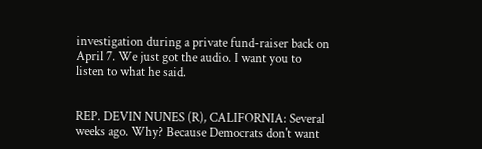investigation during a private fund-raiser back on April 7. We just got the audio. I want you to listen to what he said.


REP. DEVIN NUNES (R), CALIFORNIA: Several weeks ago. Why? Because Democrats don't want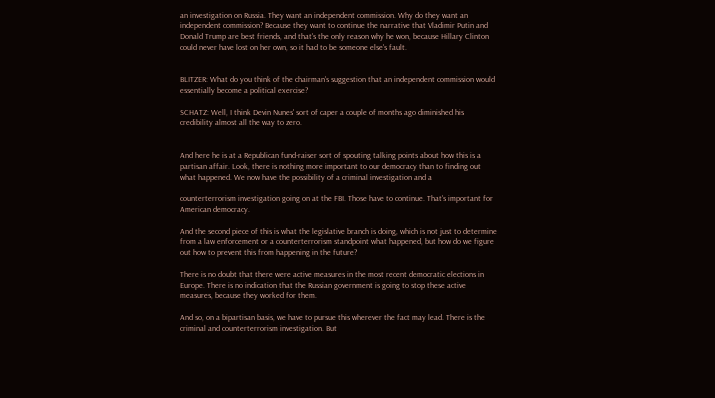an investigation on Russia. They want an independent commission. Why do they want an independent commission? Because they want to continue the narrative that Vladimir Putin and Donald Trump are best friends, and that's the only reason why he won, because Hillary Clinton could never have lost on her own, so it had to be someone else's fault.


BLITZER: What do you think of the chairman's suggestion that an independent commission would essentially become a political exercise?

SCHATZ: Well, I think Devin Nunes' sort of caper a couple of months ago diminished his credibility almost all the way to zero.


And here he is at a Republican fund-raiser sort of spouting talking points about how this is a partisan affair. Look, there is nothing more important to our democracy than to finding out what happened. We now have the possibility of a criminal investigation and a

counterterrorism investigation going on at the FBI. Those have to continue. That's important for American democracy.

And the second piece of this is what the legislative branch is doing, which is not just to determine from a law enforcement or a counterterrorism standpoint what happened, but how do we figure out how to prevent this from happening in the future?

There is no doubt that there were active measures in the most recent democratic elections in Europe. There is no indication that the Russian government is going to stop these active measures, because they worked for them.

And so, on a bipartisan basis, we have to pursue this wherever the fact may lead. There is the criminal and counterterrorism investigation. But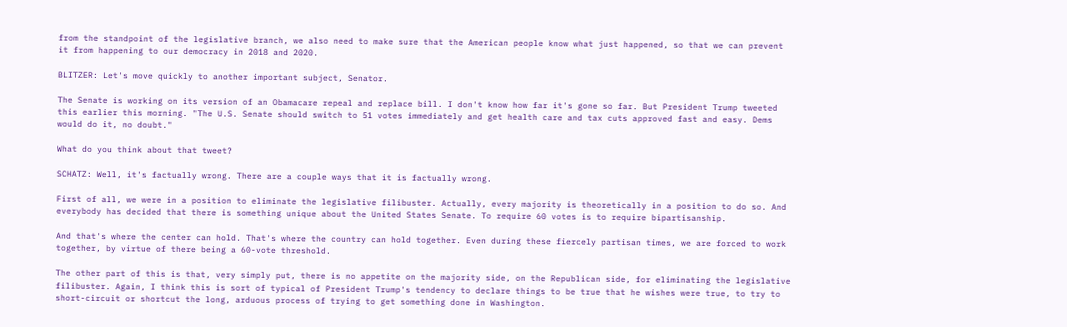from the standpoint of the legislative branch, we also need to make sure that the American people know what just happened, so that we can prevent it from happening to our democracy in 2018 and 2020.

BLITZER: Let's move quickly to another important subject, Senator.

The Senate is working on its version of an Obamacare repeal and replace bill. I don't know how far it's gone so far. But President Trump tweeted this earlier this morning. "The U.S. Senate should switch to 51 votes immediately and get health care and tax cuts approved fast and easy. Dems would do it, no doubt."

What do you think about that tweet?

SCHATZ: Well, it's factually wrong. There are a couple ways that it is factually wrong.

First of all, we were in a position to eliminate the legislative filibuster. Actually, every majority is theoretically in a position to do so. And everybody has decided that there is something unique about the United States Senate. To require 60 votes is to require bipartisanship.

And that's where the center can hold. That's where the country can hold together. Even during these fiercely partisan times, we are forced to work together, by virtue of there being a 60-vote threshold.

The other part of this is that, very simply put, there is no appetite on the majority side, on the Republican side, for eliminating the legislative filibuster. Again, I think this is sort of typical of President Trump's tendency to declare things to be true that he wishes were true, to try to short-circuit or shortcut the long, arduous process of trying to get something done in Washington.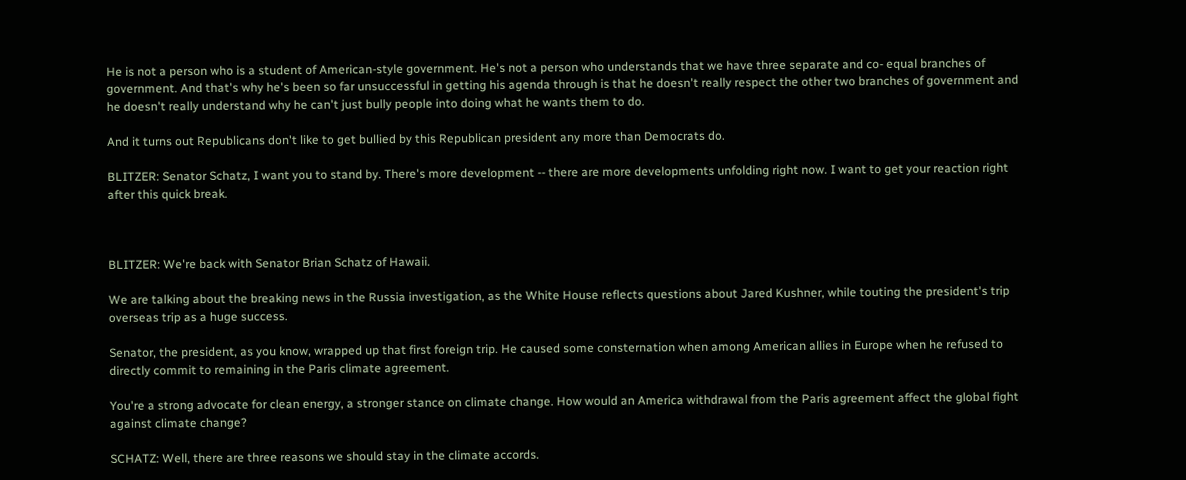He is not a person who is a student of American-style government. He's not a person who understands that we have three separate and co- equal branches of government. And that's why he's been so far unsuccessful in getting his agenda through is that he doesn't really respect the other two branches of government and he doesn't really understand why he can't just bully people into doing what he wants them to do.

And it turns out Republicans don't like to get bullied by this Republican president any more than Democrats do.

BLITZER: Senator Schatz, I want you to stand by. There's more development -- there are more developments unfolding right now. I want to get your reaction right after this quick break.



BLITZER: We're back with Senator Brian Schatz of Hawaii.

We are talking about the breaking news in the Russia investigation, as the White House reflects questions about Jared Kushner, while touting the president's trip overseas trip as a huge success.

Senator, the president, as you know, wrapped up that first foreign trip. He caused some consternation when among American allies in Europe when he refused to directly commit to remaining in the Paris climate agreement.

You're a strong advocate for clean energy, a stronger stance on climate change. How would an America withdrawal from the Paris agreement affect the global fight against climate change?

SCHATZ: Well, there are three reasons we should stay in the climate accords.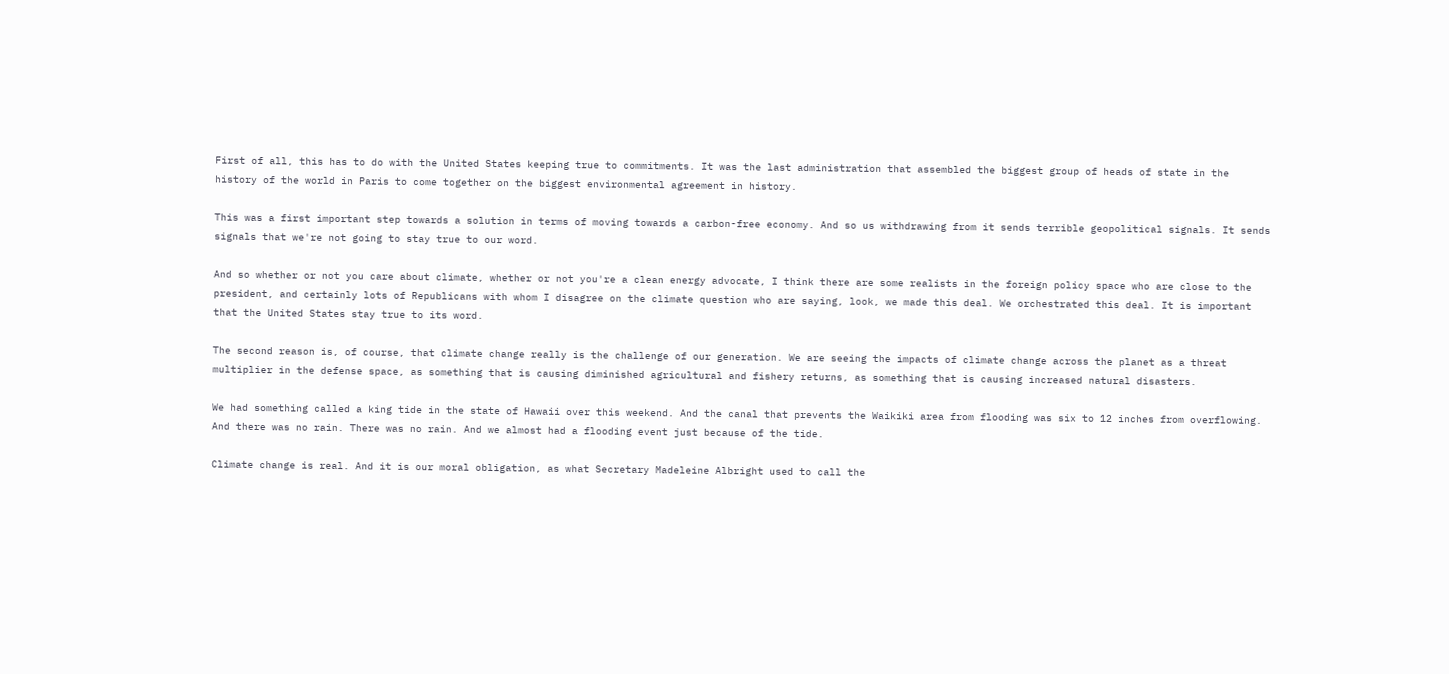First of all, this has to do with the United States keeping true to commitments. It was the last administration that assembled the biggest group of heads of state in the history of the world in Paris to come together on the biggest environmental agreement in history.

This was a first important step towards a solution in terms of moving towards a carbon-free economy. And so us withdrawing from it sends terrible geopolitical signals. It sends signals that we're not going to stay true to our word.

And so whether or not you care about climate, whether or not you're a clean energy advocate, I think there are some realists in the foreign policy space who are close to the president, and certainly lots of Republicans with whom I disagree on the climate question who are saying, look, we made this deal. We orchestrated this deal. It is important that the United States stay true to its word.

The second reason is, of course, that climate change really is the challenge of our generation. We are seeing the impacts of climate change across the planet as a threat multiplier in the defense space, as something that is causing diminished agricultural and fishery returns, as something that is causing increased natural disasters.

We had something called a king tide in the state of Hawaii over this weekend. And the canal that prevents the Waikiki area from flooding was six to 12 inches from overflowing. And there was no rain. There was no rain. And we almost had a flooding event just because of the tide.

Climate change is real. And it is our moral obligation, as what Secretary Madeleine Albright used to call the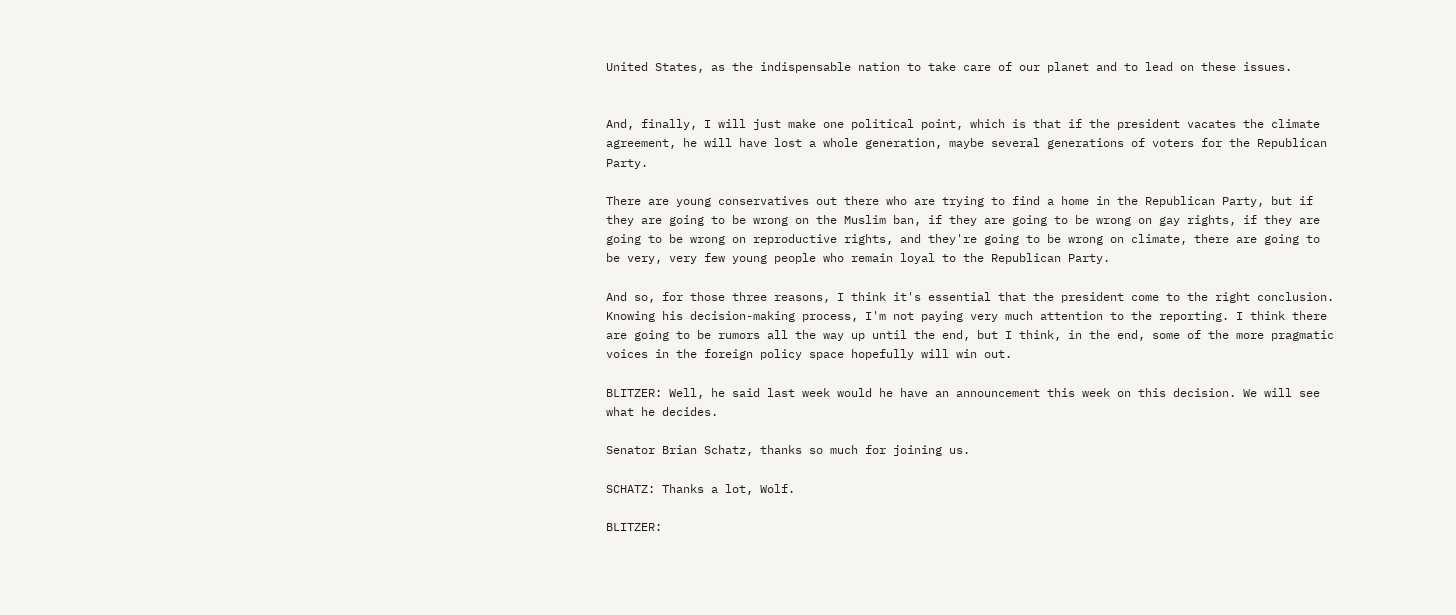United States, as the indispensable nation to take care of our planet and to lead on these issues.


And, finally, I will just make one political point, which is that if the president vacates the climate agreement, he will have lost a whole generation, maybe several generations of voters for the Republican Party.

There are young conservatives out there who are trying to find a home in the Republican Party, but if they are going to be wrong on the Muslim ban, if they are going to be wrong on gay rights, if they are going to be wrong on reproductive rights, and they're going to be wrong on climate, there are going to be very, very few young people who remain loyal to the Republican Party.

And so, for those three reasons, I think it's essential that the president come to the right conclusion. Knowing his decision-making process, I'm not paying very much attention to the reporting. I think there are going to be rumors all the way up until the end, but I think, in the end, some of the more pragmatic voices in the foreign policy space hopefully will win out.

BLITZER: Well, he said last week would he have an announcement this week on this decision. We will see what he decides.

Senator Brian Schatz, thanks so much for joining us.

SCHATZ: Thanks a lot, Wolf.

BLITZER: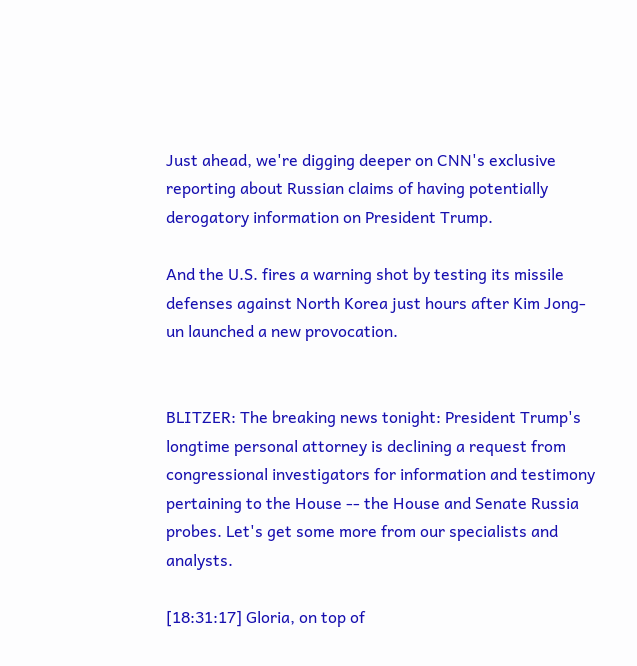Just ahead, we're digging deeper on CNN's exclusive reporting about Russian claims of having potentially derogatory information on President Trump.

And the U.S. fires a warning shot by testing its missile defenses against North Korea just hours after Kim Jong-un launched a new provocation.


BLITZER: The breaking news tonight: President Trump's longtime personal attorney is declining a request from congressional investigators for information and testimony pertaining to the House -- the House and Senate Russia probes. Let's get some more from our specialists and analysts.

[18:31:17] Gloria, on top of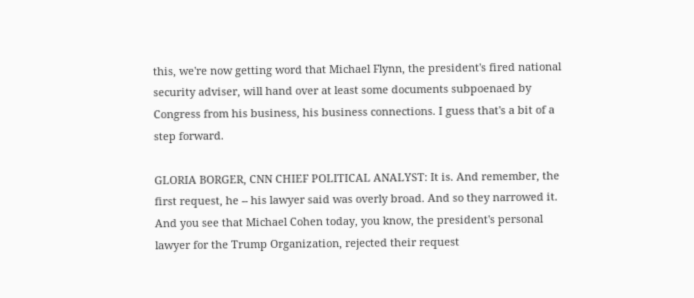this, we're now getting word that Michael Flynn, the president's fired national security adviser, will hand over at least some documents subpoenaed by Congress from his business, his business connections. I guess that's a bit of a step forward.

GLORIA BORGER, CNN CHIEF POLITICAL ANALYST: It is. And remember, the first request, he -- his lawyer said was overly broad. And so they narrowed it. And you see that Michael Cohen today, you know, the president's personal lawyer for the Trump Organization, rejected their request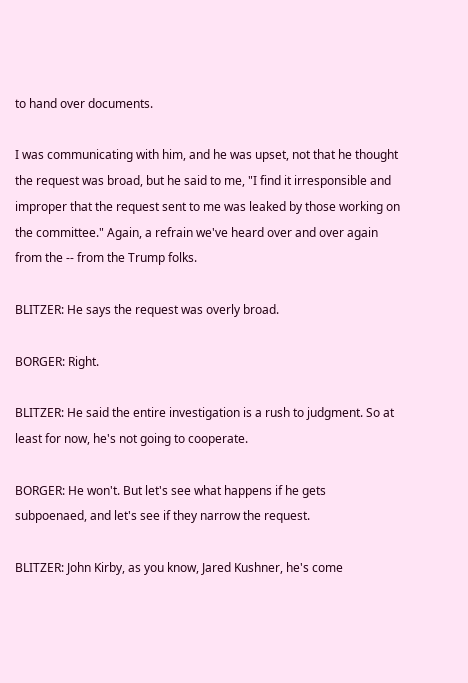to hand over documents.

I was communicating with him, and he was upset, not that he thought the request was broad, but he said to me, "I find it irresponsible and improper that the request sent to me was leaked by those working on the committee." Again, a refrain we've heard over and over again from the -- from the Trump folks.

BLITZER: He says the request was overly broad.

BORGER: Right.

BLITZER: He said the entire investigation is a rush to judgment. So at least for now, he's not going to cooperate.

BORGER: He won't. But let's see what happens if he gets subpoenaed, and let's see if they narrow the request.

BLITZER: John Kirby, as you know, Jared Kushner, he's come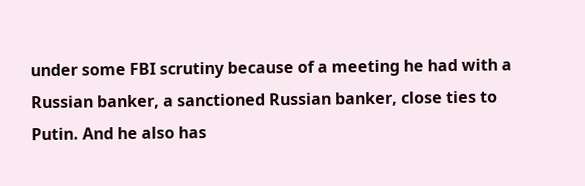under some FBI scrutiny because of a meeting he had with a Russian banker, a sanctioned Russian banker, close ties to Putin. And he also has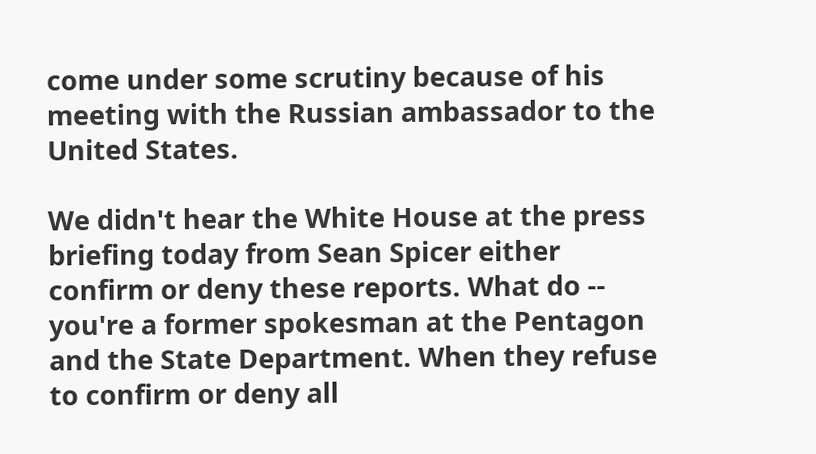come under some scrutiny because of his meeting with the Russian ambassador to the United States.

We didn't hear the White House at the press briefing today from Sean Spicer either confirm or deny these reports. What do -- you're a former spokesman at the Pentagon and the State Department. When they refuse to confirm or deny all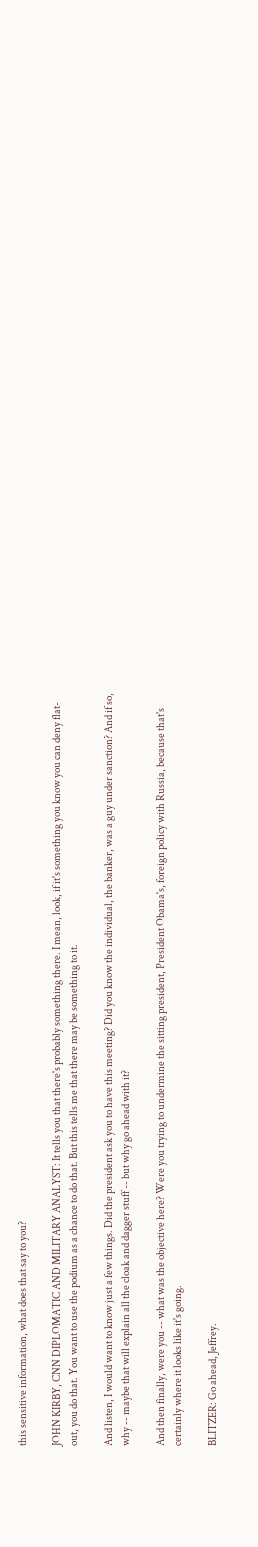this sensitive information, what does that say to you?

JOHN KIRBY, CNN DIPLOMATIC AND MILITARY ANALYST: It tells you that there's probably something there. I mean, look, if it's something you know you can deny flat-out, you do that. You want to use the podium as a chance to do that. But this tells me that there may be something to it.

And listen, I would want to know just a few things. Did the president ask you to have this meeting? Did you know the individual, the banker, was a guy under sanction? And if so, why -- maybe that will explain all the cloak and dagger stuff -- but why go ahead with it?

And then finally, were you -- what was the objective here? Were you trying to undermine the sitting president, President Obama's, foreign policy with Russia, because that's certainly where it looks like it's going.

BLITZER: Go ahead, Jeffrey.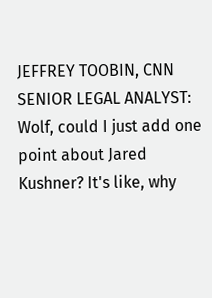JEFFREY TOOBIN, CNN SENIOR LEGAL ANALYST: Wolf, could I just add one point about Jared Kushner? It's like, why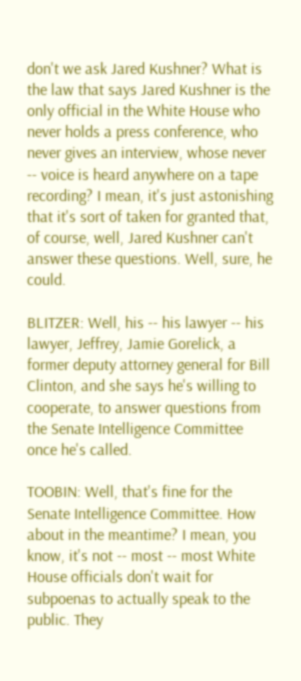don't we ask Jared Kushner? What is the law that says Jared Kushner is the only official in the White House who never holds a press conference, who never gives an interview, whose never -- voice is heard anywhere on a tape recording? I mean, it's just astonishing that it's sort of taken for granted that, of course, well, Jared Kushner can't answer these questions. Well, sure, he could.

BLITZER: Well, his -- his lawyer -- his lawyer, Jeffrey, Jamie Gorelick, a former deputy attorney general for Bill Clinton, and she says he's willing to cooperate, to answer questions from the Senate Intelligence Committee once he's called.

TOOBIN: Well, that's fine for the Senate Intelligence Committee. How about in the meantime? I mean, you know, it's not -- most -- most White House officials don't wait for subpoenas to actually speak to the public. They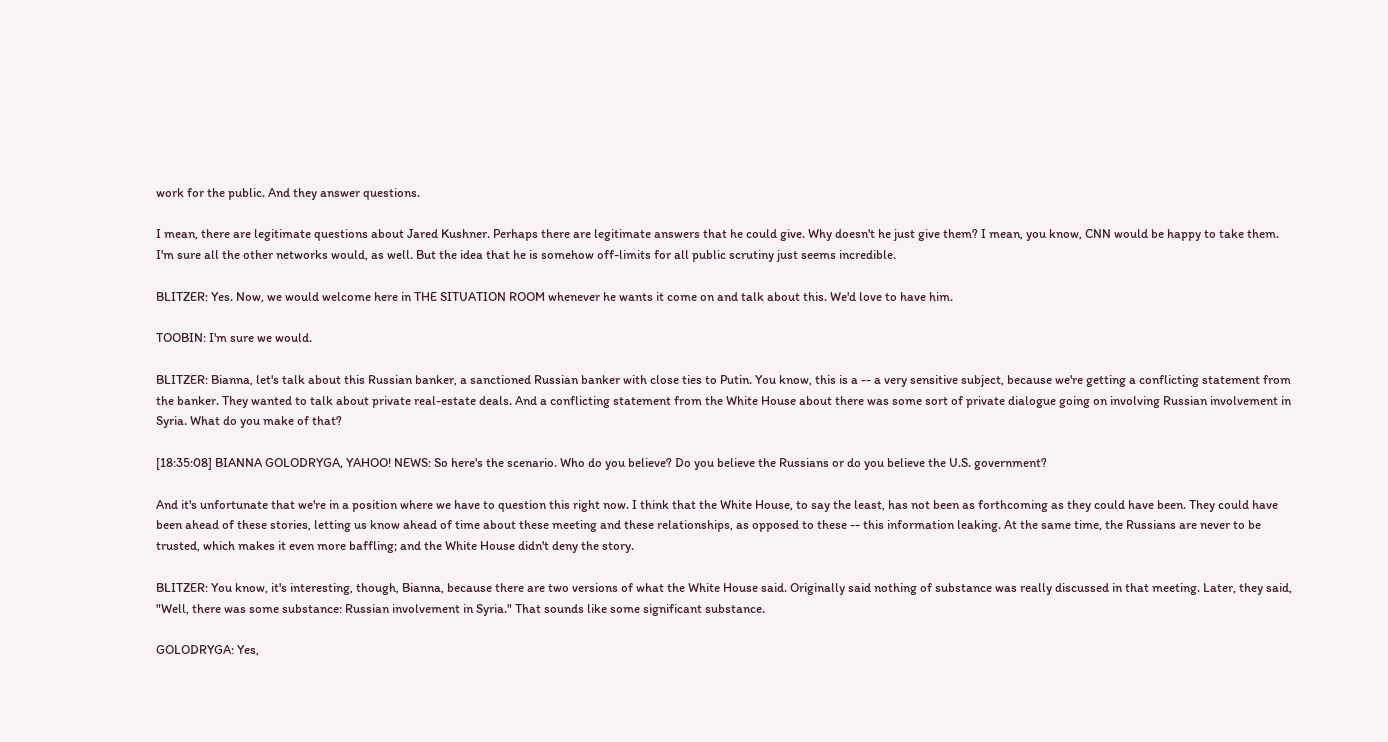work for the public. And they answer questions.

I mean, there are legitimate questions about Jared Kushner. Perhaps there are legitimate answers that he could give. Why doesn't he just give them? I mean, you know, CNN would be happy to take them. I'm sure all the other networks would, as well. But the idea that he is somehow off-limits for all public scrutiny just seems incredible.

BLITZER: Yes. Now, we would welcome here in THE SITUATION ROOM whenever he wants it come on and talk about this. We'd love to have him.

TOOBIN: I'm sure we would.

BLITZER: Bianna, let's talk about this Russian banker, a sanctioned Russian banker with close ties to Putin. You know, this is a -- a very sensitive subject, because we're getting a conflicting statement from the banker. They wanted to talk about private real-estate deals. And a conflicting statement from the White House about there was some sort of private dialogue going on involving Russian involvement in Syria. What do you make of that?

[18:35:08] BIANNA GOLODRYGA, YAHOO! NEWS: So here's the scenario. Who do you believe? Do you believe the Russians or do you believe the U.S. government?

And it's unfortunate that we're in a position where we have to question this right now. I think that the White House, to say the least, has not been as forthcoming as they could have been. They could have been ahead of these stories, letting us know ahead of time about these meeting and these relationships, as opposed to these -- this information leaking. At the same time, the Russians are never to be trusted, which makes it even more baffling; and the White House didn't deny the story.

BLITZER: You know, it's interesting, though, Bianna, because there are two versions of what the White House said. Originally said nothing of substance was really discussed in that meeting. Later, they said, "Well, there was some substance: Russian involvement in Syria." That sounds like some significant substance.

GOLODRYGA: Yes,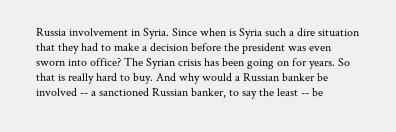Russia involvement in Syria. Since when is Syria such a dire situation that they had to make a decision before the president was even sworn into office? The Syrian crisis has been going on for years. So that is really hard to buy. And why would a Russian banker be involved -- a sanctioned Russian banker, to say the least -- be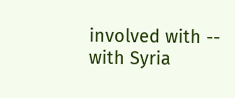involved with -- with Syria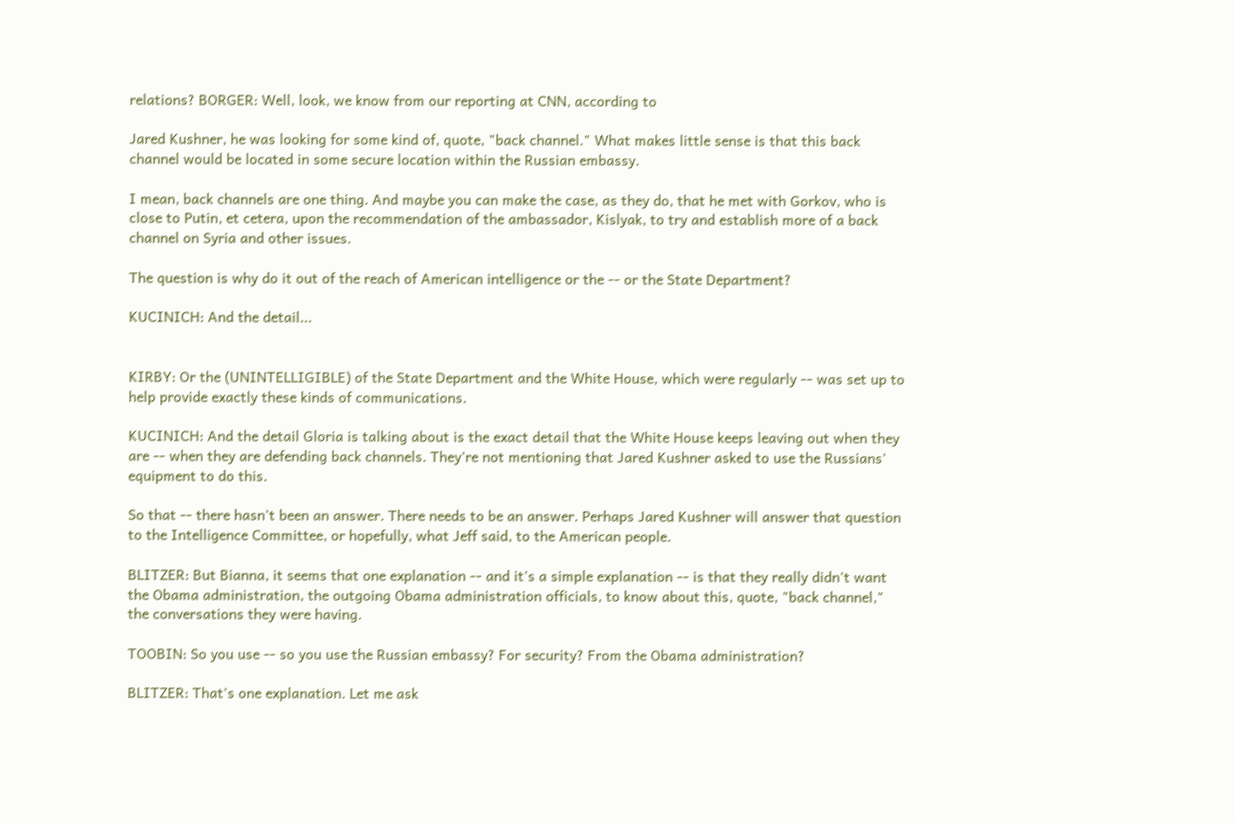relations? BORGER: Well, look, we know from our reporting at CNN, according to

Jared Kushner, he was looking for some kind of, quote, "back channel." What makes little sense is that this back channel would be located in some secure location within the Russian embassy.

I mean, back channels are one thing. And maybe you can make the case, as they do, that he met with Gorkov, who is close to Putin, et cetera, upon the recommendation of the ambassador, Kislyak, to try and establish more of a back channel on Syria and other issues.

The question is why do it out of the reach of American intelligence or the -- or the State Department?

KUCINICH: And the detail...


KIRBY: Or the (UNINTELLIGIBLE) of the State Department and the White House, which were regularly -- was set up to help provide exactly these kinds of communications.

KUCINICH: And the detail Gloria is talking about is the exact detail that the White House keeps leaving out when they are -- when they are defending back channels. They're not mentioning that Jared Kushner asked to use the Russians' equipment to do this.

So that -- there hasn't been an answer. There needs to be an answer. Perhaps Jared Kushner will answer that question to the Intelligence Committee, or hopefully, what Jeff said, to the American people.

BLITZER: But Bianna, it seems that one explanation -- and it's a simple explanation -- is that they really didn't want the Obama administration, the outgoing Obama administration officials, to know about this, quote, "back channel," the conversations they were having.

TOOBIN: So you use -- so you use the Russian embassy? For security? From the Obama administration?

BLITZER: That's one explanation. Let me ask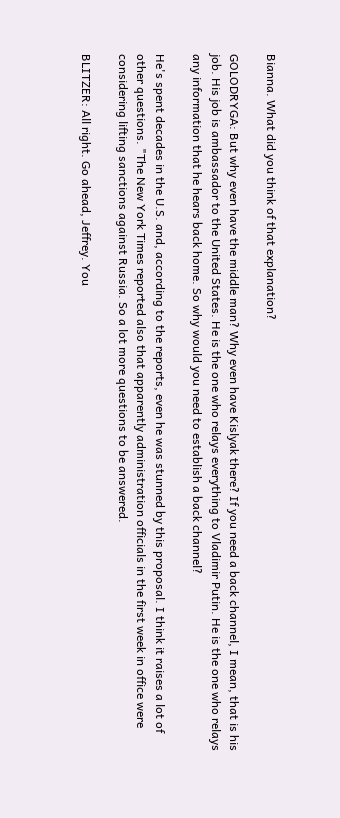Bianna. What did you think of that explanation?

GOLODRYGA: But why even have the middle man? Why even have Kislyak there? If you need a back channel, I mean, that is his job. His job is ambassador to the United States. He is the one who relays everything to Vladimir Putin. He is the one who relays any information that he hears back home. So why would you need to establish a back channel?

He's spent decades in the U.S. and, according to the reports, even he was stunned by this proposal. I think it raises a lot of other questions. "The New York Times reported also that apparently administration officials in the first week in office were considering lifting sanctions against Russia. So a lot more questions to be answered.

BLITZER: All right. Go ahead, Jeffrey. You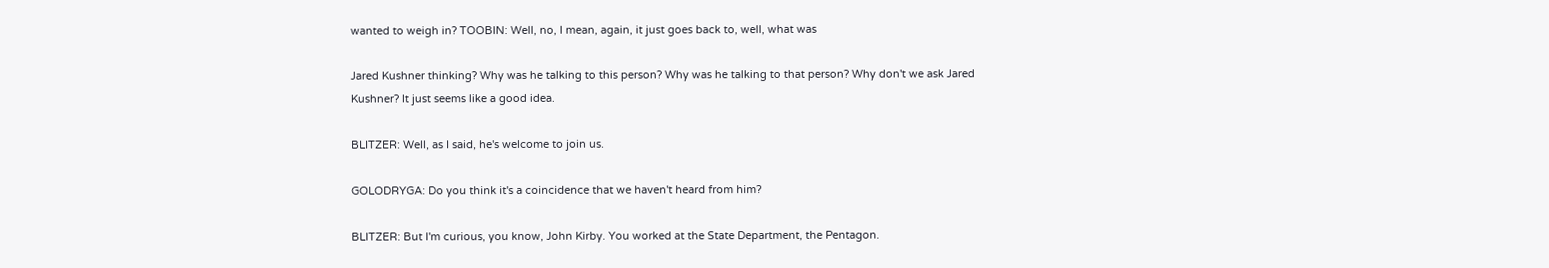wanted to weigh in? TOOBIN: Well, no, I mean, again, it just goes back to, well, what was

Jared Kushner thinking? Why was he talking to this person? Why was he talking to that person? Why don't we ask Jared Kushner? It just seems like a good idea.

BLITZER: Well, as I said, he's welcome to join us.

GOLODRYGA: Do you think it's a coincidence that we haven't heard from him?

BLITZER: But I'm curious, you know, John Kirby. You worked at the State Department, the Pentagon.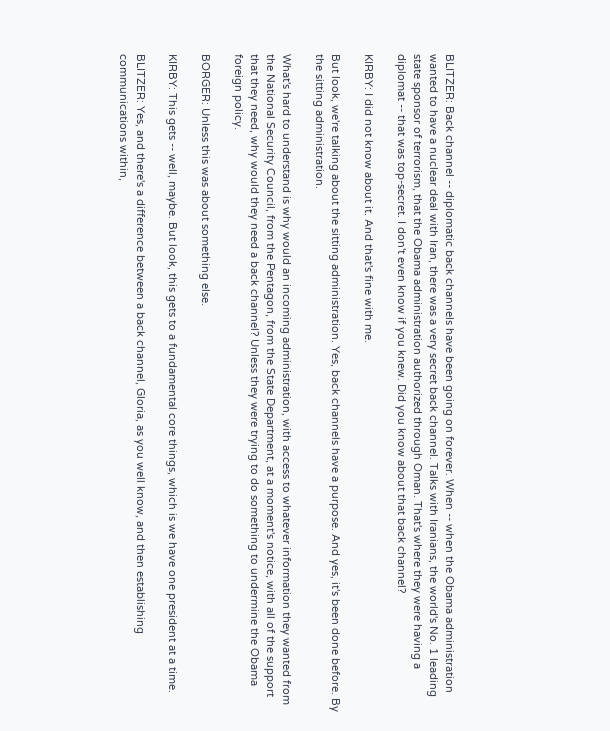BLITZER: Back channel -- diplomatic back channels have been going on forever. When -- when the Obama administration wanted to have a nuclear deal with Iran, there was a very secret back channel. Talks with Iranians, the world's No. 1 leading state sponsor of terrorism, that the Obama administration authorized through Oman. That's where they were having a diplomat -- that was top-secret. I don't even know if you knew. Did you know about that back channel?

KIRBY: I did not know about it. And that's fine with me.

But look, we're talking about the sitting administration. Yes, back channels have a purpose. And yes, it's been done before. By the sitting administration.

What's hard to understand is why would an incoming administration, with access to whatever information they wanted from the National Security Council, from the Pentagon, from the State Department, at a moment's notice, with all of the support that they need, why would they need a back channel? Unless they were trying to do something to undermine the Obama foreign policy.

BORGER: Unless this was about something else.

KIRBY: This gets -- well, maybe. But look, this gets to a fundamental core things, which is we have one president at a time.

BLITZER: Yes, and there's a difference between a back channel, Gloria, as you well know, and then establishing communications within,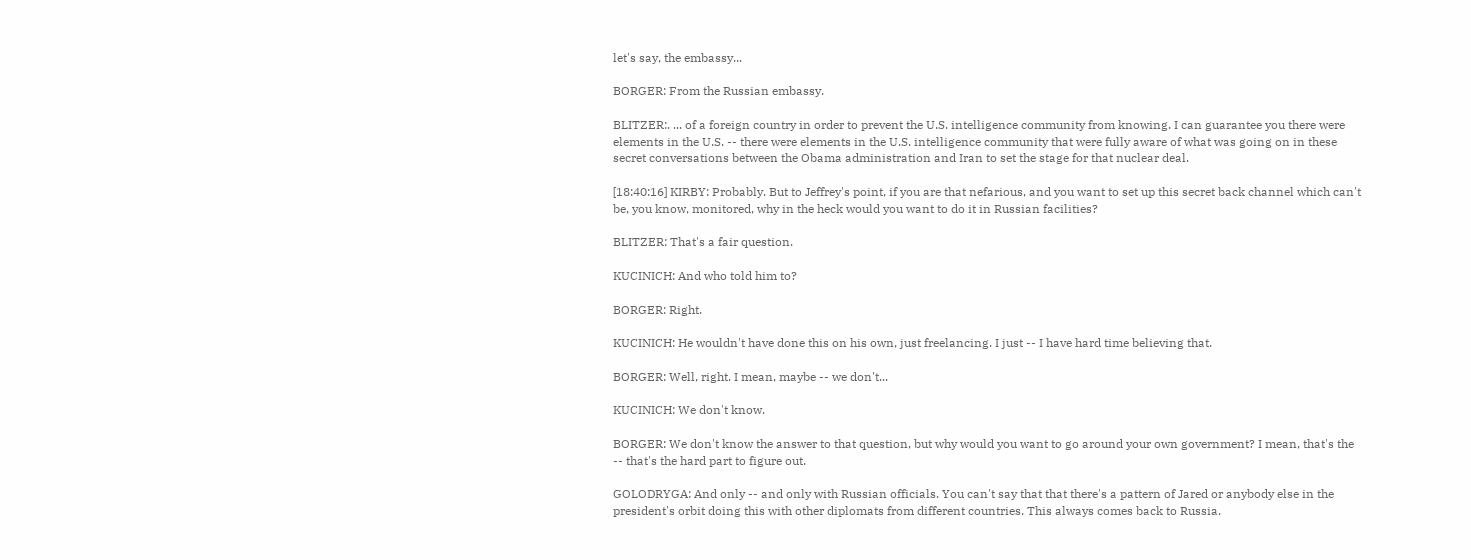let's say, the embassy...

BORGER: From the Russian embassy.

BLITZER:. ... of a foreign country in order to prevent the U.S. intelligence community from knowing. I can guarantee you there were elements in the U.S. -- there were elements in the U.S. intelligence community that were fully aware of what was going on in these secret conversations between the Obama administration and Iran to set the stage for that nuclear deal.

[18:40:16] KIRBY: Probably. But to Jeffrey's point, if you are that nefarious, and you want to set up this secret back channel which can't be, you know, monitored, why in the heck would you want to do it in Russian facilities?

BLITZER: That's a fair question.

KUCINICH: And who told him to?

BORGER: Right.

KUCINICH: He wouldn't have done this on his own, just freelancing. I just -- I have hard time believing that.

BORGER: Well, right. I mean, maybe -- we don't...

KUCINICH: We don't know.

BORGER: We don't know the answer to that question, but why would you want to go around your own government? I mean, that's the -- that's the hard part to figure out.

GOLODRYGA: And only -- and only with Russian officials. You can't say that that there's a pattern of Jared or anybody else in the president's orbit doing this with other diplomats from different countries. This always comes back to Russia.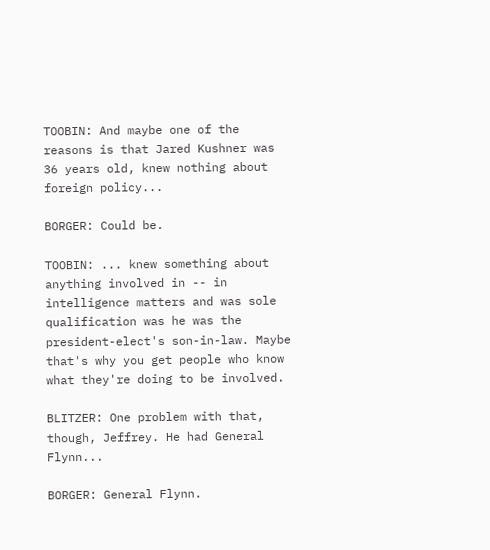TOOBIN: And maybe one of the reasons is that Jared Kushner was 36 years old, knew nothing about foreign policy...

BORGER: Could be.

TOOBIN: ... knew something about anything involved in -- in intelligence matters and was sole qualification was he was the president-elect's son-in-law. Maybe that's why you get people who know what they're doing to be involved.

BLITZER: One problem with that, though, Jeffrey. He had General Flynn...

BORGER: General Flynn.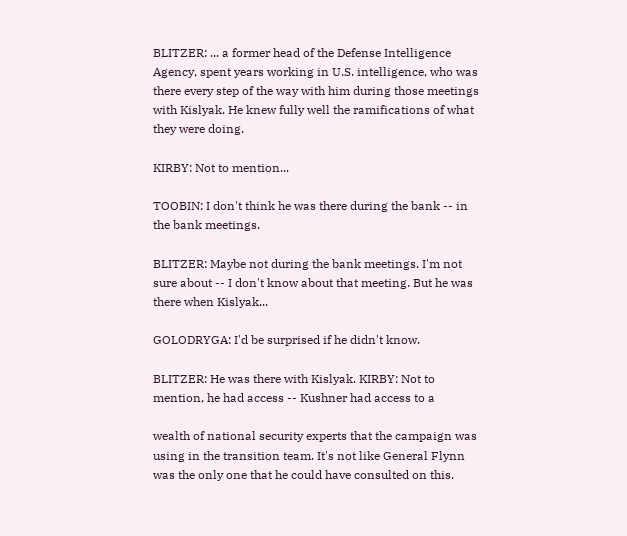BLITZER: ... a former head of the Defense Intelligence Agency, spent years working in U.S. intelligence, who was there every step of the way with him during those meetings with Kislyak. He knew fully well the ramifications of what they were doing.

KIRBY: Not to mention...

TOOBIN: I don't think he was there during the bank -- in the bank meetings.

BLITZER: Maybe not during the bank meetings. I'm not sure about -- I don't know about that meeting. But he was there when Kislyak...

GOLODRYGA: I'd be surprised if he didn't know.

BLITZER: He was there with Kislyak. KIRBY: Not to mention, he had access -- Kushner had access to a

wealth of national security experts that the campaign was using in the transition team. It's not like General Flynn was the only one that he could have consulted on this.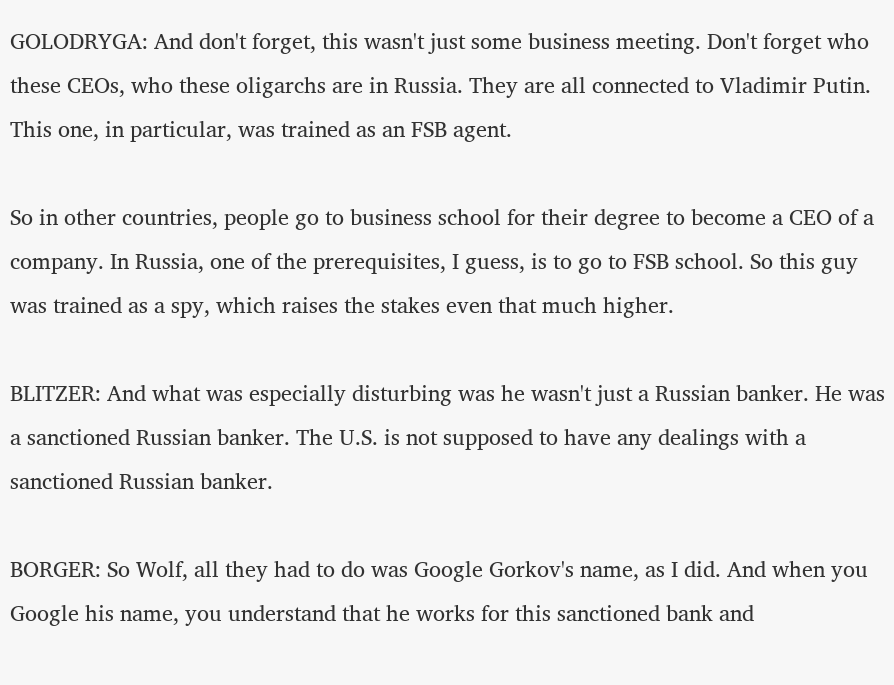GOLODRYGA: And don't forget, this wasn't just some business meeting. Don't forget who these CEOs, who these oligarchs are in Russia. They are all connected to Vladimir Putin. This one, in particular, was trained as an FSB agent.

So in other countries, people go to business school for their degree to become a CEO of a company. In Russia, one of the prerequisites, I guess, is to go to FSB school. So this guy was trained as a spy, which raises the stakes even that much higher.

BLITZER: And what was especially disturbing was he wasn't just a Russian banker. He was a sanctioned Russian banker. The U.S. is not supposed to have any dealings with a sanctioned Russian banker.

BORGER: So Wolf, all they had to do was Google Gorkov's name, as I did. And when you Google his name, you understand that he works for this sanctioned bank and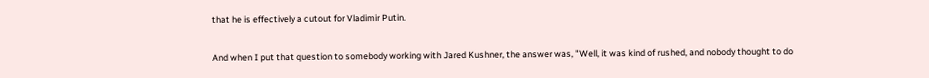that he is effectively a cutout for Vladimir Putin.

And when I put that question to somebody working with Jared Kushner, the answer was, "Well, it was kind of rushed, and nobody thought to do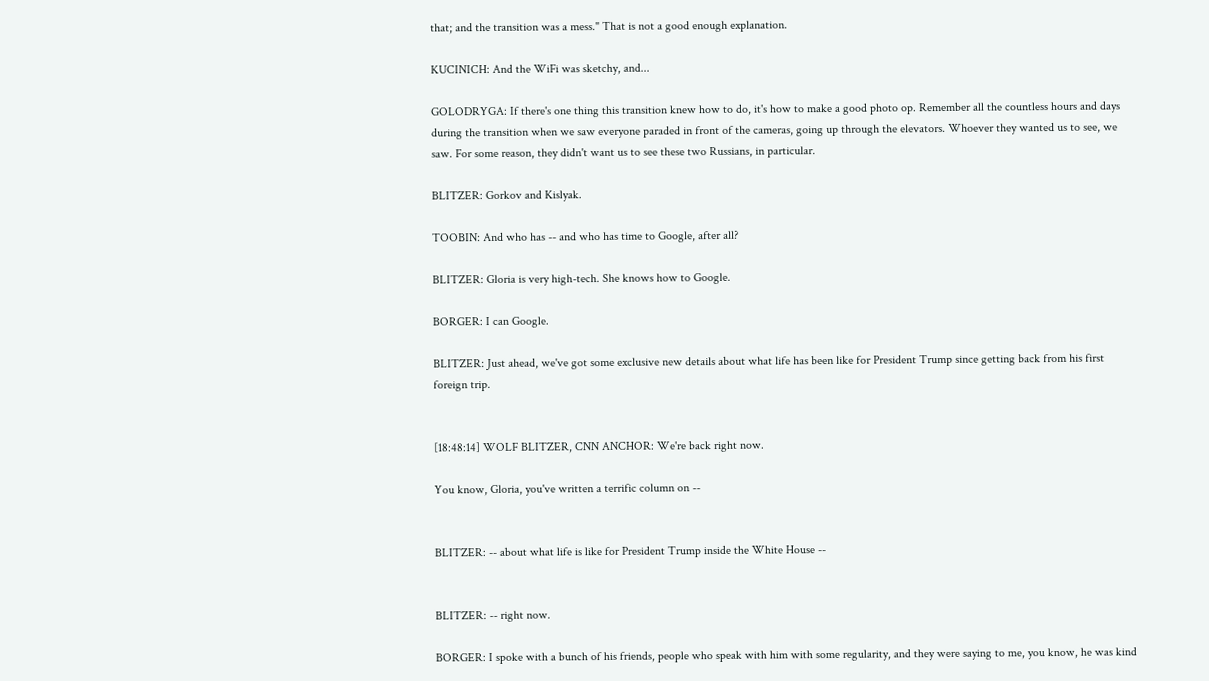that; and the transition was a mess." That is not a good enough explanation.

KUCINICH: And the WiFi was sketchy, and...

GOLODRYGA: If there's one thing this transition knew how to do, it's how to make a good photo op. Remember all the countless hours and days during the transition when we saw everyone paraded in front of the cameras, going up through the elevators. Whoever they wanted us to see, we saw. For some reason, they didn't want us to see these two Russians, in particular.

BLITZER: Gorkov and Kislyak.

TOOBIN: And who has -- and who has time to Google, after all?

BLITZER: Gloria is very high-tech. She knows how to Google.

BORGER: I can Google.

BLITZER: Just ahead, we've got some exclusive new details about what life has been like for President Trump since getting back from his first foreign trip.


[18:48:14] WOLF BLITZER, CNN ANCHOR: We're back right now.

You know, Gloria, you've written a terrific column on --


BLITZER: -- about what life is like for President Trump inside the White House --


BLITZER: -- right now.

BORGER: I spoke with a bunch of his friends, people who speak with him with some regularity, and they were saying to me, you know, he was kind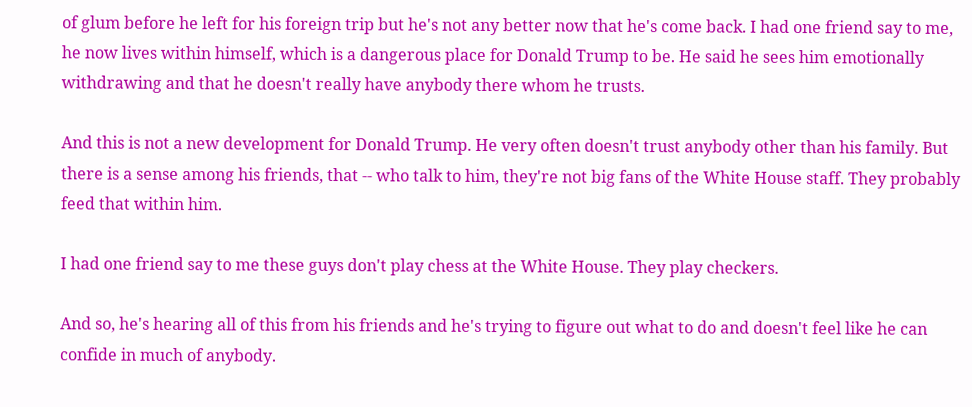of glum before he left for his foreign trip but he's not any better now that he's come back. I had one friend say to me, he now lives within himself, which is a dangerous place for Donald Trump to be. He said he sees him emotionally withdrawing and that he doesn't really have anybody there whom he trusts.

And this is not a new development for Donald Trump. He very often doesn't trust anybody other than his family. But there is a sense among his friends, that -- who talk to him, they're not big fans of the White House staff. They probably feed that within him.

I had one friend say to me these guys don't play chess at the White House. They play checkers.

And so, he's hearing all of this from his friends and he's trying to figure out what to do and doesn't feel like he can confide in much of anybody.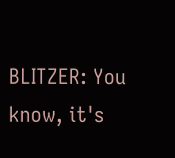BLITZER: You know, it's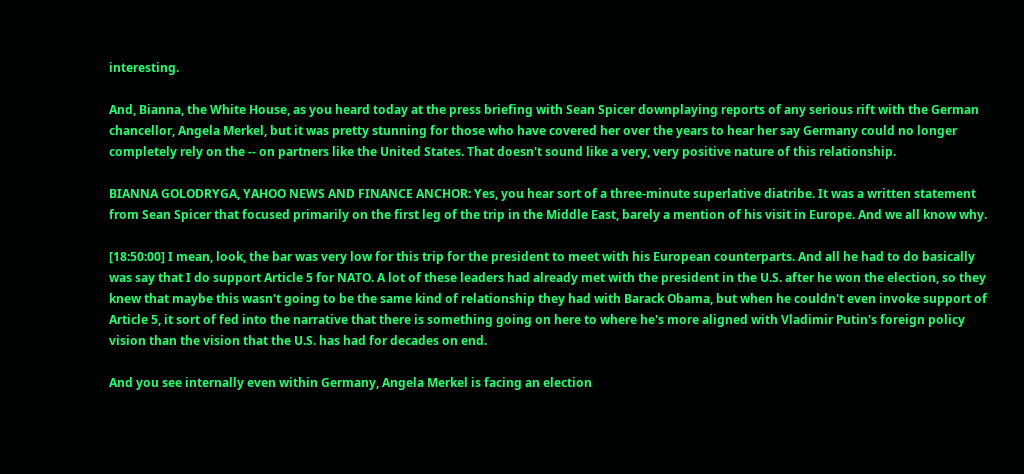interesting.

And, Bianna, the White House, as you heard today at the press briefing with Sean Spicer downplaying reports of any serious rift with the German chancellor, Angela Merkel, but it was pretty stunning for those who have covered her over the years to hear her say Germany could no longer completely rely on the -- on partners like the United States. That doesn't sound like a very, very positive nature of this relationship.

BIANNA GOLODRYGA, YAHOO NEWS AND FINANCE ANCHOR: Yes, you hear sort of a three-minute superlative diatribe. It was a written statement from Sean Spicer that focused primarily on the first leg of the trip in the Middle East, barely a mention of his visit in Europe. And we all know why.

[18:50:00] I mean, look, the bar was very low for this trip for the president to meet with his European counterparts. And all he had to do basically was say that I do support Article 5 for NATO. A lot of these leaders had already met with the president in the U.S. after he won the election, so they knew that maybe this wasn't going to be the same kind of relationship they had with Barack Obama, but when he couldn't even invoke support of Article 5, it sort of fed into the narrative that there is something going on here to where he's more aligned with Vladimir Putin's foreign policy vision than the vision that the U.S. has had for decades on end.

And you see internally even within Germany, Angela Merkel is facing an election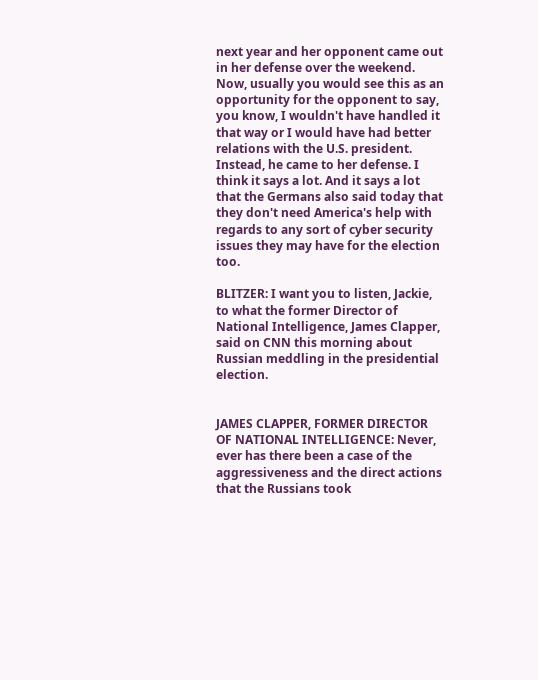next year and her opponent came out in her defense over the weekend. Now, usually you would see this as an opportunity for the opponent to say, you know, I wouldn't have handled it that way or I would have had better relations with the U.S. president. Instead, he came to her defense. I think it says a lot. And it says a lot that the Germans also said today that they don't need America's help with regards to any sort of cyber security issues they may have for the election too.

BLITZER: I want you to listen, Jackie, to what the former Director of National Intelligence, James Clapper, said on CNN this morning about Russian meddling in the presidential election.


JAMES CLAPPER, FORMER DIRECTOR OF NATIONAL INTELLIGENCE: Never, ever has there been a case of the aggressiveness and the direct actions that the Russians took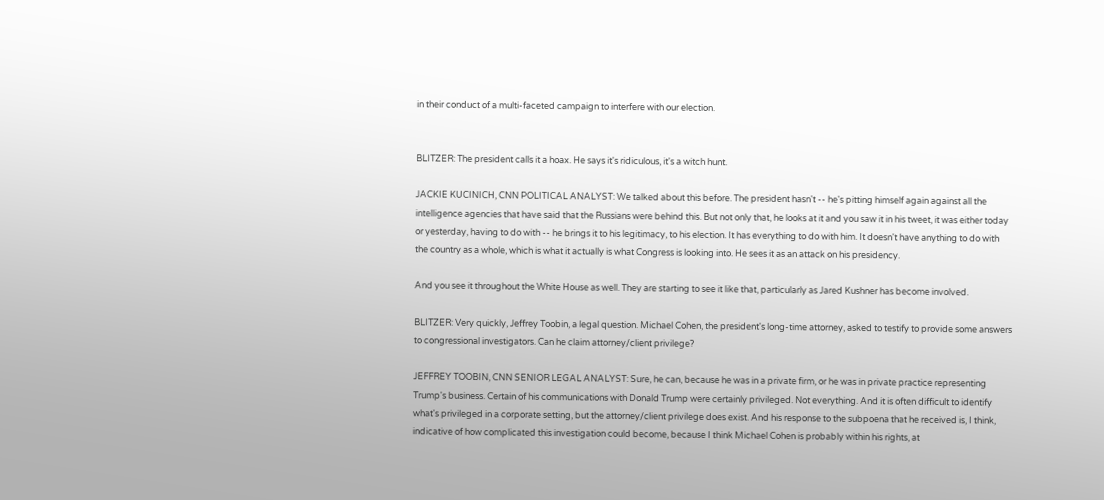in their conduct of a multi-faceted campaign to interfere with our election.


BLITZER: The president calls it a hoax. He says it's ridiculous, it's a witch hunt.

JACKIE KUCINICH, CNN POLITICAL ANALYST: We talked about this before. The president hasn't -- he's pitting himself again against all the intelligence agencies that have said that the Russians were behind this. But not only that, he looks at it and you saw it in his tweet, it was either today or yesterday, having to do with -- he brings it to his legitimacy, to his election. It has everything to do with him. It doesn't have anything to do with the country as a whole, which is what it actually is what Congress is looking into. He sees it as an attack on his presidency.

And you see it throughout the White House as well. They are starting to see it like that, particularly as Jared Kushner has become involved.

BLITZER: Very quickly, Jeffrey Toobin, a legal question. Michael Cohen, the president's long-time attorney, asked to testify to provide some answers to congressional investigators. Can he claim attorney/client privilege?

JEFFREY TOOBIN, CNN SENIOR LEGAL ANALYST: Sure, he can, because he was in a private firm, or he was in private practice representing Trump's business. Certain of his communications with Donald Trump were certainly privileged. Not everything. And it is often difficult to identify what's privileged in a corporate setting, but the attorney/client privilege does exist. And his response to the subpoena that he received is, I think, indicative of how complicated this investigation could become, because I think Michael Cohen is probably within his rights, at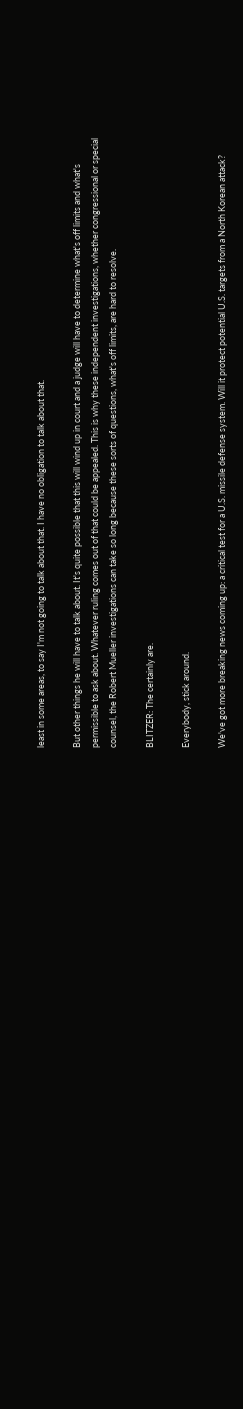least in some areas, to say I'm not going to talk about that. I have no obligation to talk about that.

But other things he will have to talk about. It's quite possible that this will wind up in court and a judge will have to determine what's off limits and what's permissible to ask about. Whatever ruling comes out of that could be appealed. This is why these independent investigations, whether congressional or special counsel, the Robert Mueller investigations can take so long because these sorts of questions, what's off limits, are hard to resolve.

BLITZER: The certainly are.

Everybody, stick around.

We've got more breaking news coming up: a critical test for a U.S. missile defense system. Will it protect potential U.S. targets from a North Korean attack?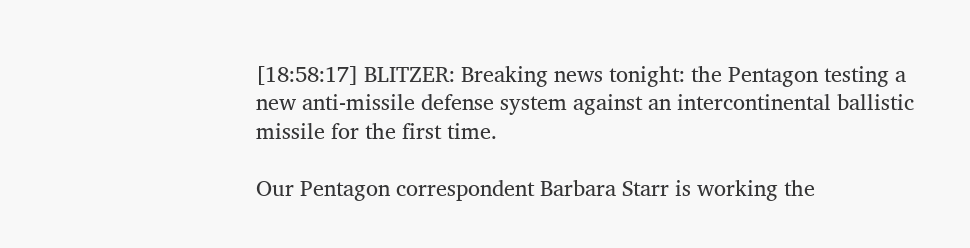[18:58:17] BLITZER: Breaking news tonight: the Pentagon testing a new anti-missile defense system against an intercontinental ballistic missile for the first time.

Our Pentagon correspondent Barbara Starr is working the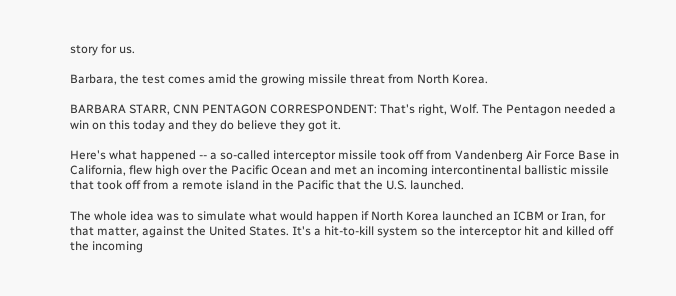story for us.

Barbara, the test comes amid the growing missile threat from North Korea.

BARBARA STARR, CNN PENTAGON CORRESPONDENT: That's right, Wolf. The Pentagon needed a win on this today and they do believe they got it.

Here's what happened -- a so-called interceptor missile took off from Vandenberg Air Force Base in California, flew high over the Pacific Ocean and met an incoming intercontinental ballistic missile that took off from a remote island in the Pacific that the U.S. launched.

The whole idea was to simulate what would happen if North Korea launched an ICBM or Iran, for that matter, against the United States. It's a hit-to-kill system so the interceptor hit and killed off the incoming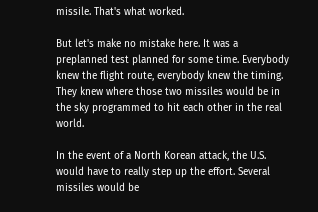missile. That's what worked.

But let's make no mistake here. It was a preplanned test planned for some time. Everybody knew the flight route, everybody knew the timing. They knew where those two missiles would be in the sky programmed to hit each other in the real world.

In the event of a North Korean attack, the U.S. would have to really step up the effort. Several missiles would be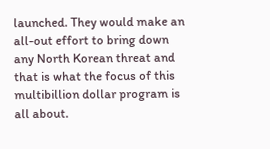launched. They would make an all-out effort to bring down any North Korean threat and that is what the focus of this multibillion dollar program is all about.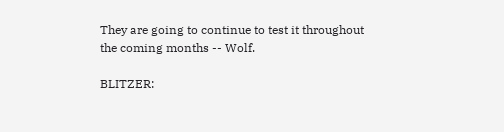They are going to continue to test it throughout the coming months -- Wolf.

BLITZER: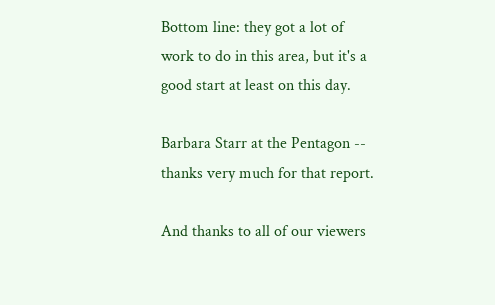Bottom line: they got a lot of work to do in this area, but it's a good start at least on this day.

Barbara Starr at the Pentagon -- thanks very much for that report.

And thanks to all of our viewers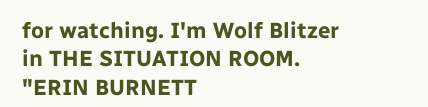for watching. I'm Wolf Blitzer in THE SITUATION ROOM. "ERIN BURNETT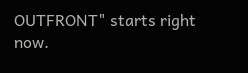OUTFRONT" starts right now.